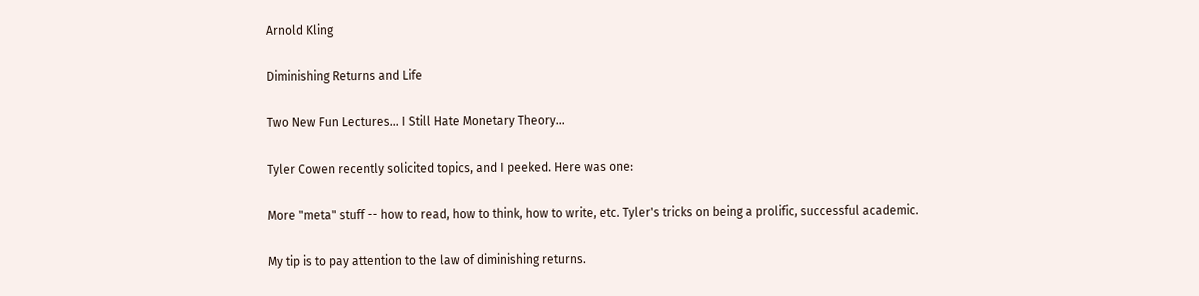Arnold Kling

Diminishing Returns and Life

Two New Fun Lectures... I Still Hate Monetary Theory...

Tyler Cowen recently solicited topics, and I peeked. Here was one:

More "meta" stuff -- how to read, how to think, how to write, etc. Tyler's tricks on being a prolific, successful academic.

My tip is to pay attention to the law of diminishing returns.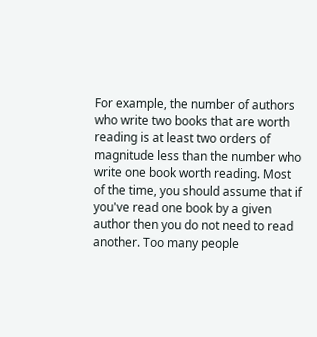For example, the number of authors who write two books that are worth reading is at least two orders of magnitude less than the number who write one book worth reading. Most of the time, you should assume that if you've read one book by a given author then you do not need to read another. Too many people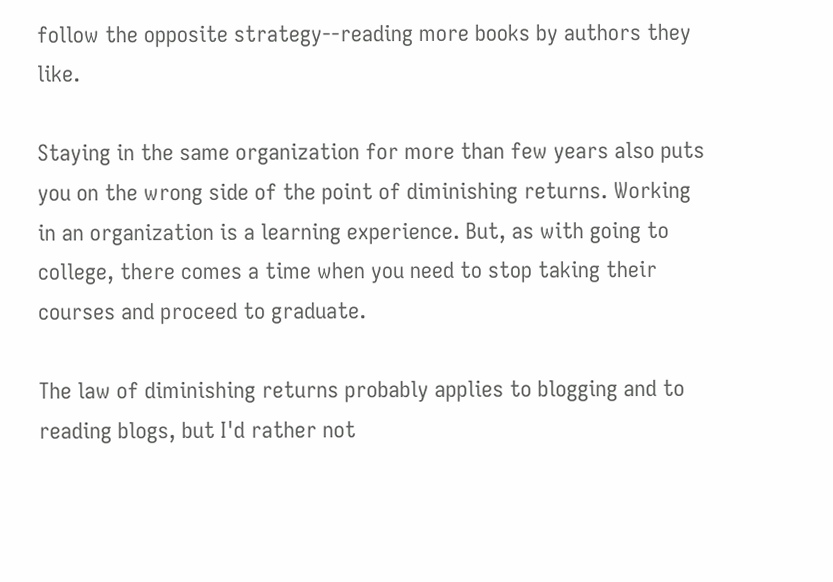follow the opposite strategy--reading more books by authors they like.

Staying in the same organization for more than few years also puts you on the wrong side of the point of diminishing returns. Working in an organization is a learning experience. But, as with going to college, there comes a time when you need to stop taking their courses and proceed to graduate.

The law of diminishing returns probably applies to blogging and to reading blogs, but I'd rather not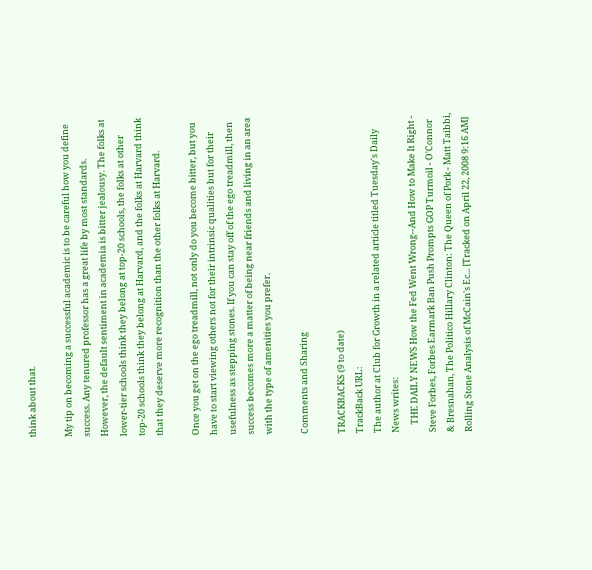think about that.

My tip on becoming a successful academic is to be careful how you define success. Any tenured professor has a great life by most standards. However, the default sentiment in academia is bitter jealousy. The folks at lower-tier schools think they belong at top-20 schools, the folks at other top-20 schools think they belong at Harvard, and the folks at Harvard think that they deserve more recognition than the other folks at Harvard.

Once you get on the ego treadmill, not only do you become bitter, but you have to start viewing others not for their intrinsic qualities but for their usefulness as stepping stones. If you can stay off of the ego treadmill, then success becomes more a matter of being near friends and living in an area with the type of amenities you prefer.

Comments and Sharing

TRACKBACKS (9 to date)
TrackBack URL:
The author at Club for Growth in a related article titled Tuesday's Daily News writes:
    THE DAILY NEWS How the Fed Went Wrong--And How to Make It Right - Steve Forbes, Forbes Earmark Ban Push Prompts GOP Turmoil - O'Connor & Bresnahan, The Politico Hillary Clinton: The Queen of Pork - Matt Taibbi, Rolling Stone Analysis of McCain's Ec... [Tracked on April 22, 2008 9:16 AM]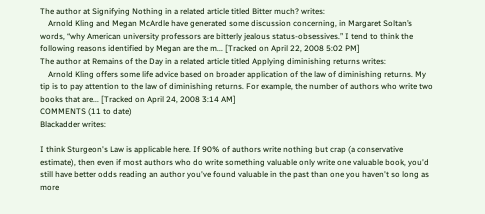The author at Signifying Nothing in a related article titled Bitter much? writes:
    Arnold Kling and Megan McArdle have generated some discussion concerning, in Margaret Soltan’s words, “why American university professors are bitterly jealous status-obsessives.” I tend to think the following reasons identified by Megan are the m... [Tracked on April 22, 2008 5:02 PM]
The author at Remains of the Day in a related article titled Applying diminishing returns writes:
    Arnold Kling offers some life advice based on broader application of the law of diminishing returns. My tip is to pay attention to the law of diminishing returns. For example, the number of authors who write two books that are... [Tracked on April 24, 2008 3:14 AM]
COMMENTS (11 to date)
Blackadder writes:

I think Sturgeon's Law is applicable here. If 90% of authors write nothing but crap (a conservative estimate), then even if most authors who do write something valuable only write one valuable book, you'd still have better odds reading an author you've found valuable in the past than one you haven't so long as more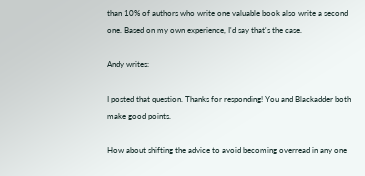than 10% of authors who write one valuable book also write a second one. Based on my own experience, I'd say that's the case.

Andy writes:

I posted that question. Thanks for responding! You and Blackadder both make good points.

How about shifting the advice to avoid becoming overread in any one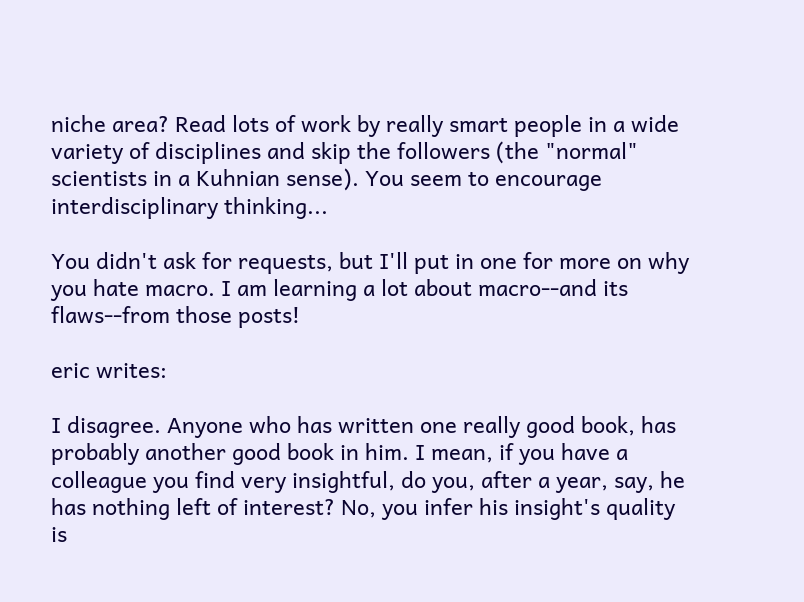niche area? Read lots of work by really smart people in a wide variety of disciplines and skip the followers (the "normal" scientists in a Kuhnian sense). You seem to encourage interdisciplinary thinking...

You didn't ask for requests, but I'll put in one for more on why you hate macro. I am learning a lot about macro--and its flaws--from those posts!

eric writes:

I disagree. Anyone who has written one really good book, has probably another good book in him. I mean, if you have a colleague you find very insightful, do you, after a year, say, he has nothing left of interest? No, you infer his insight's quality is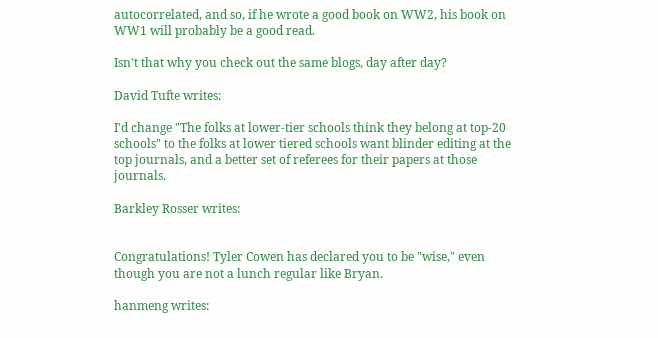autocorrelated, and so, if he wrote a good book on WW2, his book on WW1 will probably be a good read.

Isn't that why you check out the same blogs, day after day?

David Tufte writes:

I'd change "The folks at lower-tier schools think they belong at top-20 schools" to the folks at lower tiered schools want blinder editing at the top journals, and a better set of referees for their papers at those journals.

Barkley Rosser writes:


Congratulations! Tyler Cowen has declared you to be "wise," even though you are not a lunch regular like Bryan.

hanmeng writes: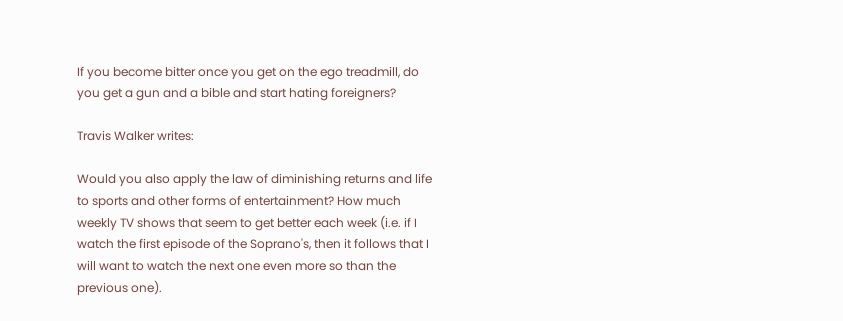If you become bitter once you get on the ego treadmill, do you get a gun and a bible and start hating foreigners?

Travis Walker writes:

Would you also apply the law of diminishing returns and life to sports and other forms of entertainment? How much weekly TV shows that seem to get better each week (i.e. if I watch the first episode of the Soprano's, then it follows that I will want to watch the next one even more so than the previous one).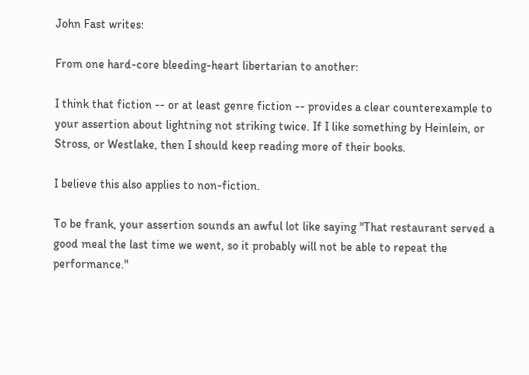John Fast writes:

From one hard-core bleeding-heart libertarian to another:

I think that fiction -- or at least genre fiction -- provides a clear counterexample to your assertion about lightning not striking twice. If I like something by Heinlein, or Stross, or Westlake, then I should keep reading more of their books.

I believe this also applies to non-fiction.

To be frank, your assertion sounds an awful lot like saying "That restaurant served a good meal the last time we went, so it probably will not be able to repeat the performance."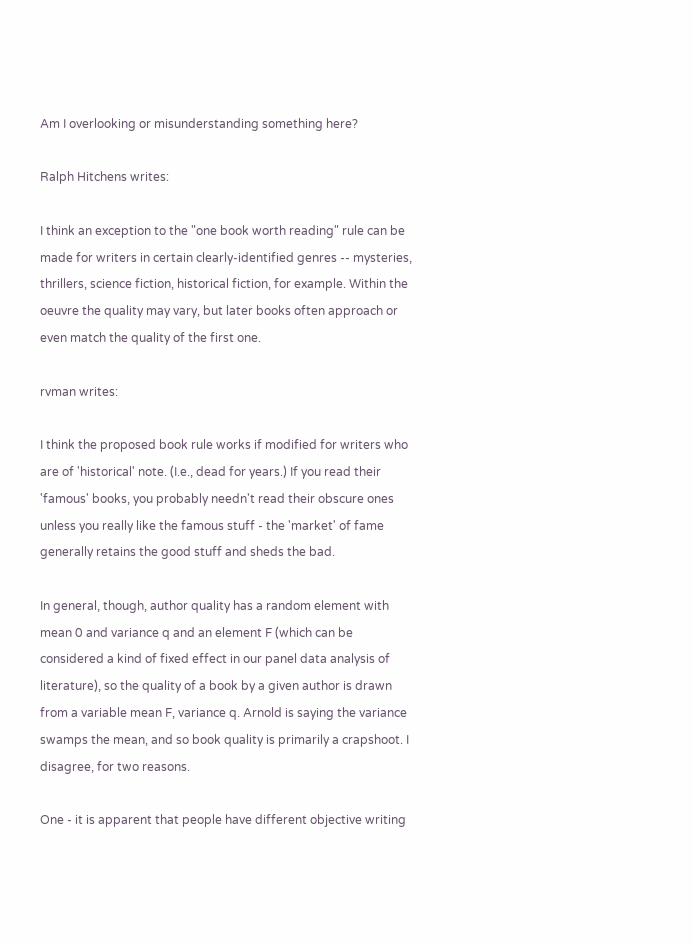Am I overlooking or misunderstanding something here?

Ralph Hitchens writes:

I think an exception to the "one book worth reading" rule can be made for writers in certain clearly-identified genres -- mysteries, thrillers, science fiction, historical fiction, for example. Within the oeuvre the quality may vary, but later books often approach or even match the quality of the first one.

rvman writes:

I think the proposed book rule works if modified for writers who are of 'historical' note. (I.e., dead for years.) If you read their 'famous' books, you probably needn't read their obscure ones unless you really like the famous stuff - the 'market' of fame generally retains the good stuff and sheds the bad.

In general, though, author quality has a random element with mean 0 and variance q and an element F (which can be considered a kind of fixed effect in our panel data analysis of literature), so the quality of a book by a given author is drawn from a variable mean F, variance q. Arnold is saying the variance swamps the mean, and so book quality is primarily a crapshoot. I disagree, for two reasons.

One - it is apparent that people have different objective writing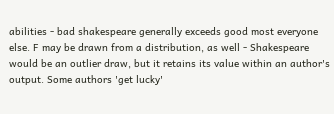abilities - bad shakespeare generally exceeds good most everyone else. F may be drawn from a distribution, as well - Shakespeare would be an outlier draw, but it retains its value within an author's output. Some authors 'get lucky'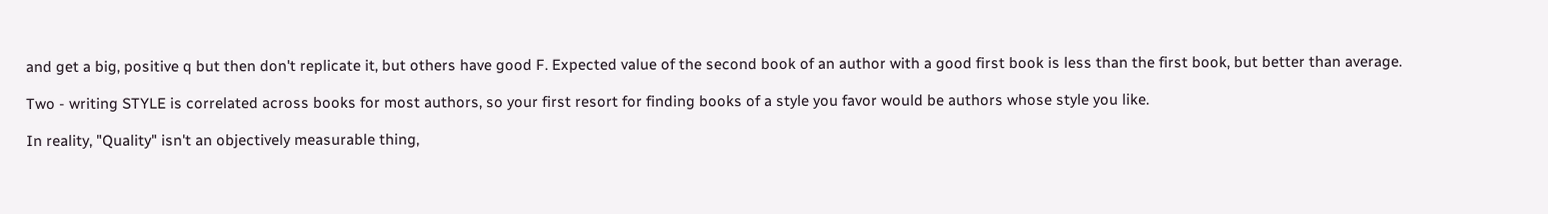and get a big, positive q but then don't replicate it, but others have good F. Expected value of the second book of an author with a good first book is less than the first book, but better than average.

Two - writing STYLE is correlated across books for most authors, so your first resort for finding books of a style you favor would be authors whose style you like.

In reality, "Quality" isn't an objectively measurable thing,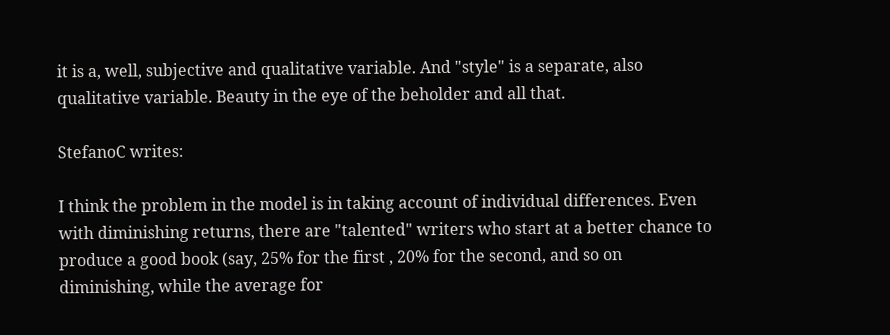it is a, well, subjective and qualitative variable. And "style" is a separate, also qualitative variable. Beauty in the eye of the beholder and all that.

StefanoC writes:

I think the problem in the model is in taking account of individual differences. Even with diminishing returns, there are "talented" writers who start at a better chance to produce a good book (say, 25% for the first , 20% for the second, and so on diminishing, while the average for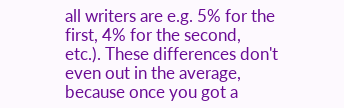all writers are e.g. 5% for the first, 4% for the second, etc.). These differences don't even out in the average, because once you got a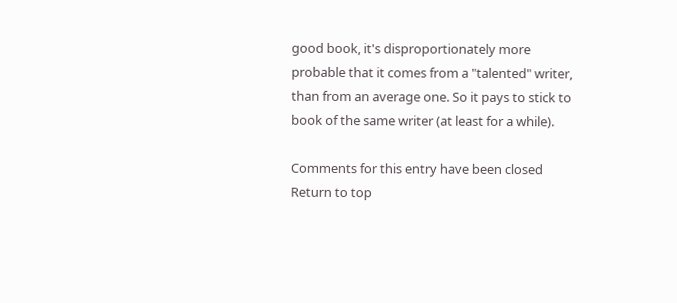good book, it's disproportionately more probable that it comes from a "talented" writer, than from an average one. So it pays to stick to book of the same writer (at least for a while).

Comments for this entry have been closed
Return to top